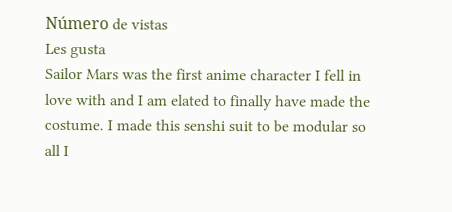Número de vistas
Les gusta
Sailor Mars was the first anime character I fell in love with and I am elated to finally have made the costume. I made this senshi suit to be modular so all I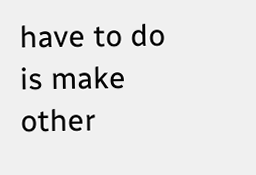have to do is make other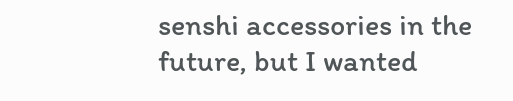senshi accessories in the future, but I wanted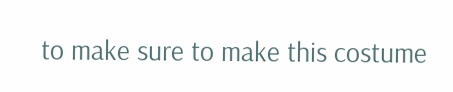to make sure to make this costume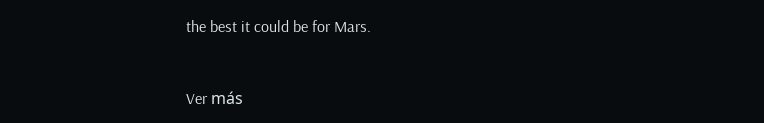the best it could be for Mars.


Ver más